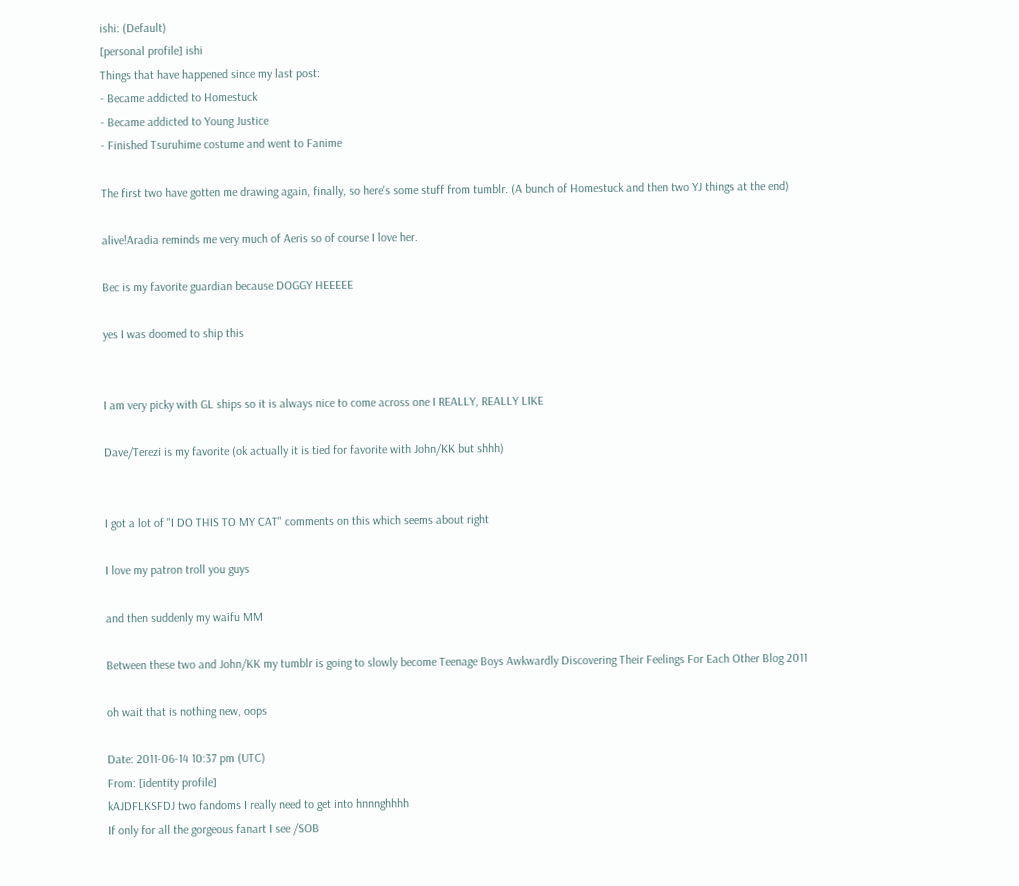ishi: (Default)
[personal profile] ishi
Things that have happened since my last post:
- Became addicted to Homestuck
- Became addicted to Young Justice
- Finished Tsuruhime costume and went to Fanime

The first two have gotten me drawing again, finally, so here's some stuff from tumblr. (A bunch of Homestuck and then two YJ things at the end)

alive!Aradia reminds me very much of Aeris so of course I love her.

Bec is my favorite guardian because DOGGY HEEEEE

yes I was doomed to ship this


I am very picky with GL ships so it is always nice to come across one I REALLY, REALLY LIKE

Dave/Terezi is my favorite (ok actually it is tied for favorite with John/KK but shhh)


I got a lot of "I DO THIS TO MY CAT" comments on this which seems about right

I love my patron troll you guys

and then suddenly my waifu MM

Between these two and John/KK my tumblr is going to slowly become Teenage Boys Awkwardly Discovering Their Feelings For Each Other Blog 2011

oh wait that is nothing new, oops

Date: 2011-06-14 10:37 pm (UTC)
From: [identity profile]
kAJDFLKSFDJ two fandoms I really need to get into hnnnghhhh
If only for all the gorgeous fanart I see /SOB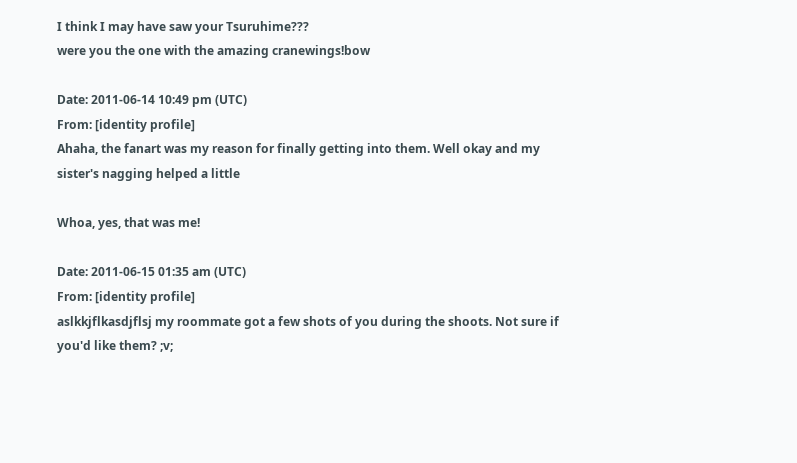I think I may have saw your Tsuruhime???
were you the one with the amazing cranewings!bow

Date: 2011-06-14 10:49 pm (UTC)
From: [identity profile]
Ahaha, the fanart was my reason for finally getting into them. Well okay and my sister's nagging helped a little

Whoa, yes, that was me!

Date: 2011-06-15 01:35 am (UTC)
From: [identity profile]
aslkkjflkasdjflsj my roommate got a few shots of you during the shoots. Not sure if you'd like them? ;v;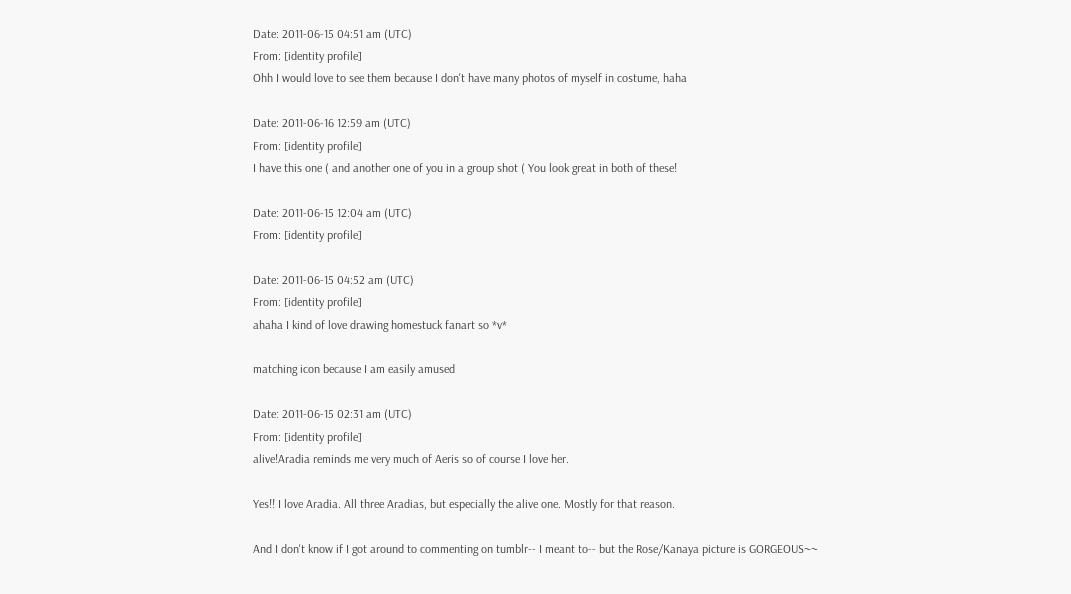Date: 2011-06-15 04:51 am (UTC)
From: [identity profile]
Ohh I would love to see them because I don't have many photos of myself in costume, haha

Date: 2011-06-16 12:59 am (UTC)
From: [identity profile]
I have this one ( and another one of you in a group shot ( You look great in both of these!

Date: 2011-06-15 12:04 am (UTC)
From: [identity profile]

Date: 2011-06-15 04:52 am (UTC)
From: [identity profile]
ahaha I kind of love drawing homestuck fanart so *v*

matching icon because I am easily amused

Date: 2011-06-15 02:31 am (UTC)
From: [identity profile]
alive!Aradia reminds me very much of Aeris so of course I love her.

Yes!! I love Aradia. All three Aradias, but especially the alive one. Mostly for that reason.

And I don't know if I got around to commenting on tumblr-- I meant to-- but the Rose/Kanaya picture is GORGEOUS~~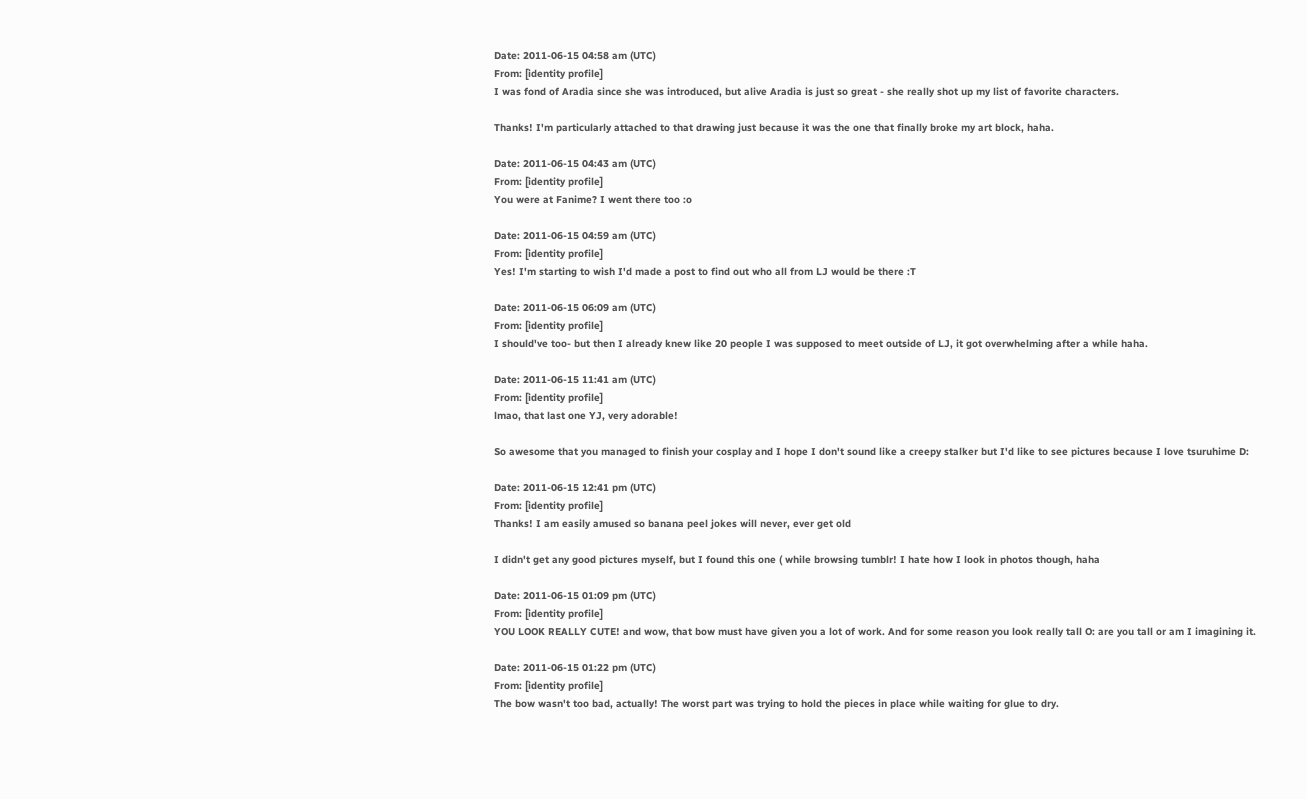Date: 2011-06-15 04:58 am (UTC)
From: [identity profile]
I was fond of Aradia since she was introduced, but alive Aradia is just so great - she really shot up my list of favorite characters.

Thanks! I'm particularly attached to that drawing just because it was the one that finally broke my art block, haha.

Date: 2011-06-15 04:43 am (UTC)
From: [identity profile]
You were at Fanime? I went there too :o

Date: 2011-06-15 04:59 am (UTC)
From: [identity profile]
Yes! I'm starting to wish I'd made a post to find out who all from LJ would be there :T

Date: 2011-06-15 06:09 am (UTC)
From: [identity profile]
I should've too- but then I already knew like 20 people I was supposed to meet outside of LJ, it got overwhelming after a while haha.

Date: 2011-06-15 11:41 am (UTC)
From: [identity profile]
lmao, that last one YJ, very adorable!

So awesome that you managed to finish your cosplay and I hope I don't sound like a creepy stalker but I'd like to see pictures because I love tsuruhime D:

Date: 2011-06-15 12:41 pm (UTC)
From: [identity profile]
Thanks! I am easily amused so banana peel jokes will never, ever get old

I didn't get any good pictures myself, but I found this one ( while browsing tumblr! I hate how I look in photos though, haha

Date: 2011-06-15 01:09 pm (UTC)
From: [identity profile]
YOU LOOK REALLY CUTE! and wow, that bow must have given you a lot of work. And for some reason you look really tall O: are you tall or am I imagining it.

Date: 2011-06-15 01:22 pm (UTC)
From: [identity profile]
The bow wasn't too bad, actually! The worst part was trying to hold the pieces in place while waiting for glue to dry.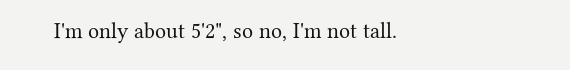I'm only about 5'2", so no, I'm not tall.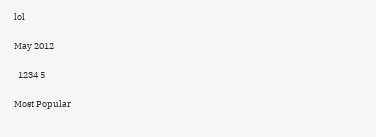lol

May 2012

  1234 5

Most Popular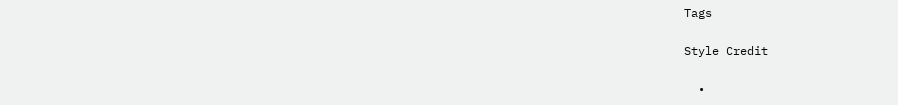Tags

Style Credit

  •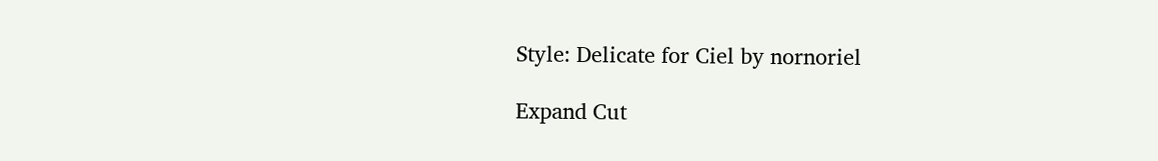Style: Delicate for Ciel by nornoriel

Expand Cut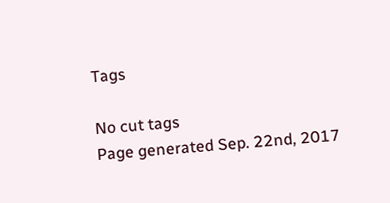Tags

No cut tags
Page generated Sep. 22nd, 2017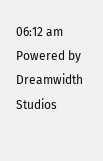06:12 am
Powered by Dreamwidth Studios